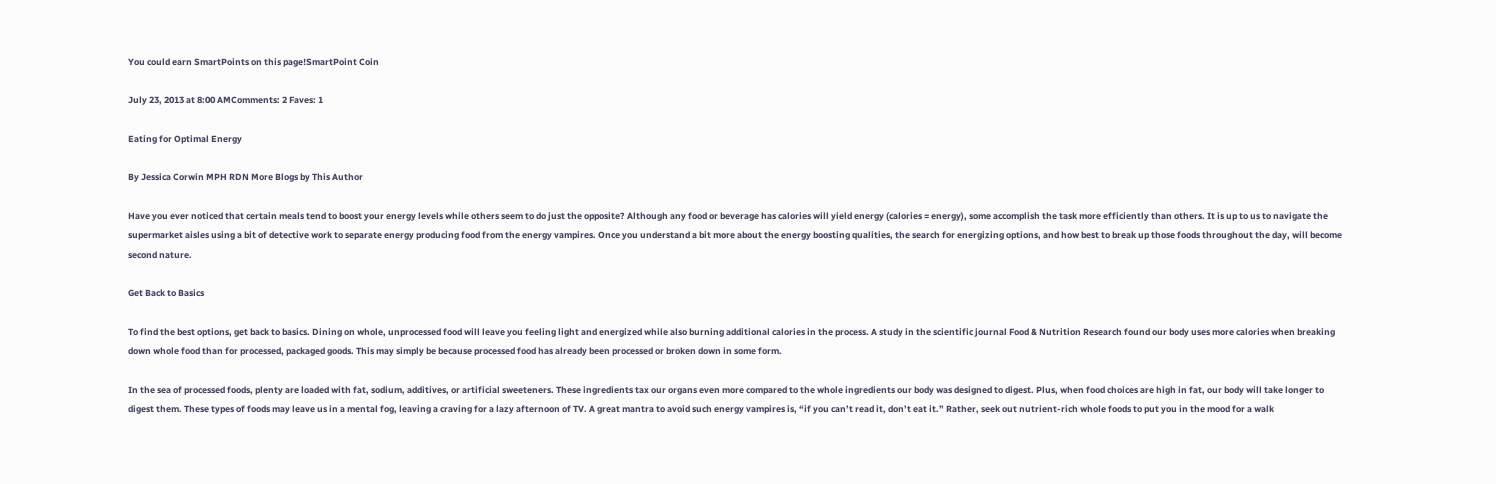You could earn SmartPoints on this page!SmartPoint Coin

July 23, 2013 at 8:00 AMComments: 2 Faves: 1

Eating for Optimal Energy

By Jessica Corwin MPH RDN More Blogs by This Author

Have you ever noticed that certain meals tend to boost your energy levels while others seem to do just the opposite? Although any food or beverage has calories will yield energy (calories = energy), some accomplish the task more efficiently than others. It is up to us to navigate the supermarket aisles using a bit of detective work to separate energy producing food from the energy vampires. Once you understand a bit more about the energy boosting qualities, the search for energizing options, and how best to break up those foods throughout the day, will become second nature.

Get Back to Basics

To find the best options, get back to basics. Dining on whole, unprocessed food will leave you feeling light and energized while also burning additional calories in the process. A study in the scientific journal Food & Nutrition Research found our body uses more calories when breaking down whole food than for processed, packaged goods. This may simply be because processed food has already been processed or broken down in some form.

In the sea of processed foods, plenty are loaded with fat, sodium, additives, or artificial sweeteners. These ingredients tax our organs even more compared to the whole ingredients our body was designed to digest. Plus, when food choices are high in fat, our body will take longer to digest them. These types of foods may leave us in a mental fog, leaving a craving for a lazy afternoon of TV. A great mantra to avoid such energy vampires is, “if you can’t read it, don’t eat it.” Rather, seek out nutrient-rich whole foods to put you in the mood for a walk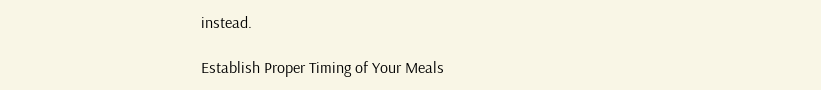instead.

Establish Proper Timing of Your Meals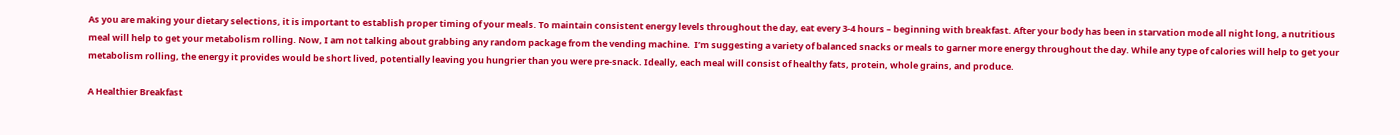As you are making your dietary selections, it is important to establish proper timing of your meals. To maintain consistent energy levels throughout the day, eat every 3-4 hours – beginning with breakfast. After your body has been in starvation mode all night long, a nutritious meal will help to get your metabolism rolling. Now, I am not talking about grabbing any random package from the vending machine.  I’m suggesting a variety of balanced snacks or meals to garner more energy throughout the day. While any type of calories will help to get your metabolism rolling, the energy it provides would be short lived, potentially leaving you hungrier than you were pre-snack. Ideally, each meal will consist of healthy fats, protein, whole grains, and produce.

A Healthier Breakfast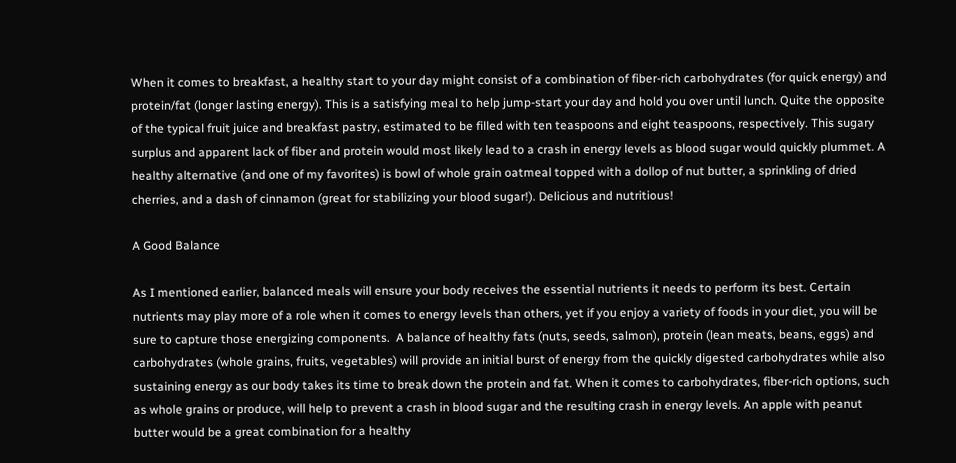When it comes to breakfast, a healthy start to your day might consist of a combination of fiber-rich carbohydrates (for quick energy) and protein/fat (longer lasting energy). This is a satisfying meal to help jump-start your day and hold you over until lunch. Quite the opposite of the typical fruit juice and breakfast pastry, estimated to be filled with ten teaspoons and eight teaspoons, respectively. This sugary surplus and apparent lack of fiber and protein would most likely lead to a crash in energy levels as blood sugar would quickly plummet. A healthy alternative (and one of my favorites) is bowl of whole grain oatmeal topped with a dollop of nut butter, a sprinkling of dried cherries, and a dash of cinnamon (great for stabilizing your blood sugar!). Delicious and nutritious!

A Good Balance

As I mentioned earlier, balanced meals will ensure your body receives the essential nutrients it needs to perform its best. Certain nutrients may play more of a role when it comes to energy levels than others, yet if you enjoy a variety of foods in your diet, you will be sure to capture those energizing components.  A balance of healthy fats (nuts, seeds, salmon), protein (lean meats, beans, eggs) and carbohydrates (whole grains, fruits, vegetables) will provide an initial burst of energy from the quickly digested carbohydrates while also sustaining energy as our body takes its time to break down the protein and fat. When it comes to carbohydrates, fiber-rich options, such as whole grains or produce, will help to prevent a crash in blood sugar and the resulting crash in energy levels. An apple with peanut butter would be a great combination for a healthy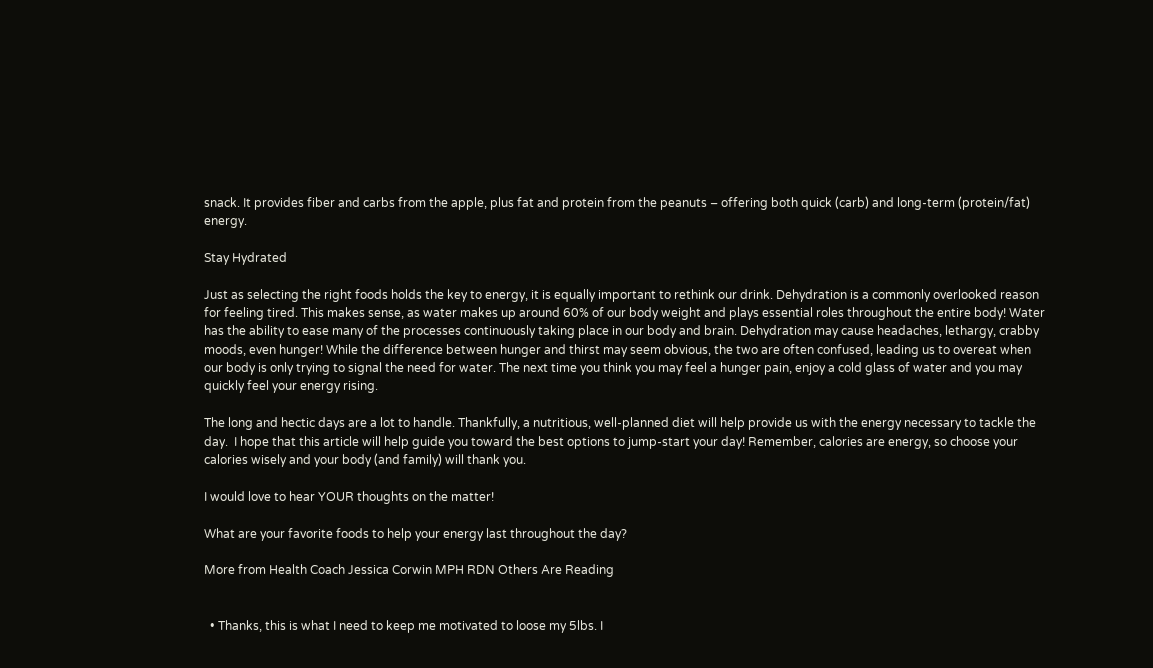snack. It provides fiber and carbs from the apple, plus fat and protein from the peanuts – offering both quick (carb) and long-term (protein/fat) energy.

Stay Hydrated

Just as selecting the right foods holds the key to energy, it is equally important to rethink our drink. Dehydration is a commonly overlooked reason for feeling tired. This makes sense, as water makes up around 60% of our body weight and plays essential roles throughout the entire body! Water has the ability to ease many of the processes continuously taking place in our body and brain. Dehydration may cause headaches, lethargy, crabby moods, even hunger! While the difference between hunger and thirst may seem obvious, the two are often confused, leading us to overeat when our body is only trying to signal the need for water. The next time you think you may feel a hunger pain, enjoy a cold glass of water and you may quickly feel your energy rising.

The long and hectic days are a lot to handle. Thankfully, a nutritious, well-planned diet will help provide us with the energy necessary to tackle the day.  I hope that this article will help guide you toward the best options to jump-start your day! Remember, calories are energy, so choose your calories wisely and your body (and family) will thank you.

I would love to hear YOUR thoughts on the matter!

What are your favorite foods to help your energy last throughout the day?

More from Health Coach Jessica Corwin MPH RDN Others Are Reading


  • Thanks, this is what I need to keep me motivated to loose my 5lbs. I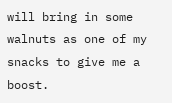will bring in some walnuts as one of my snacks to give me a boost.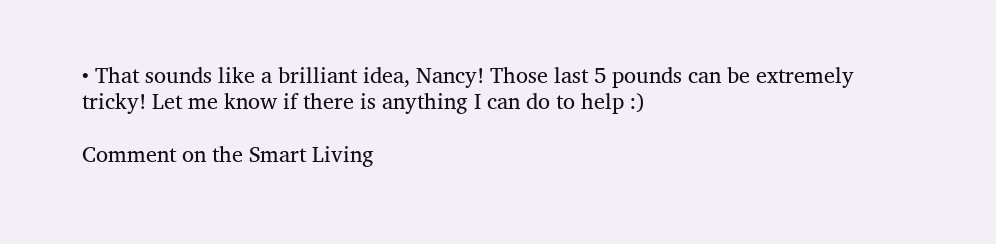• That sounds like a brilliant idea, Nancy! Those last 5 pounds can be extremely tricky! Let me know if there is anything I can do to help :)

Comment on the Smart Living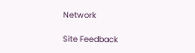Network

Site Feedback